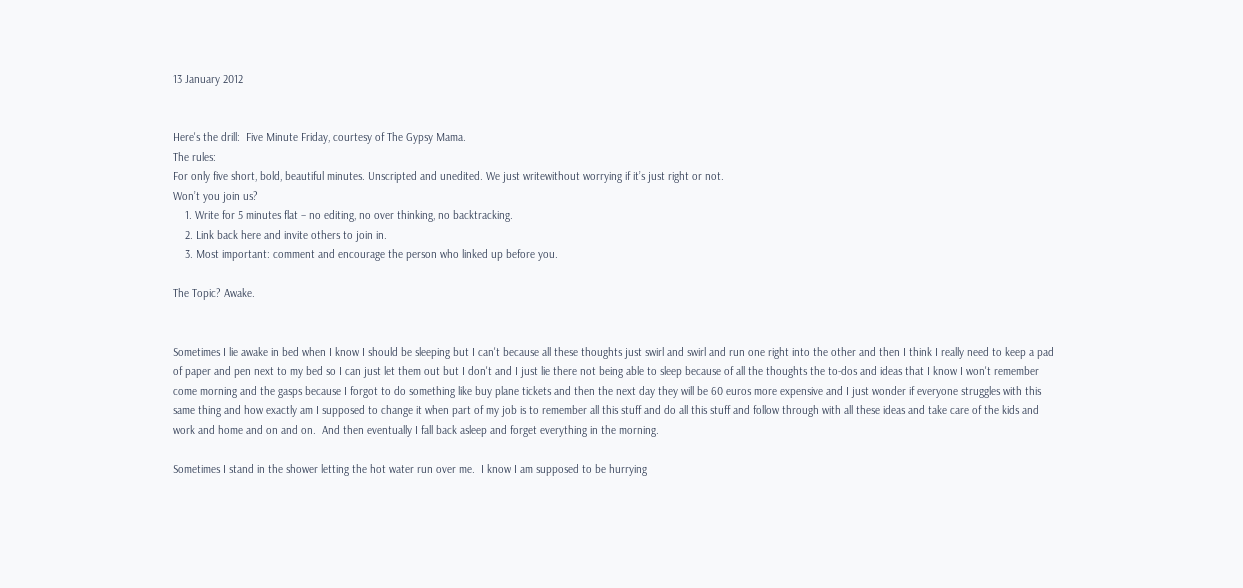13 January 2012


Here's the drill:  Five Minute Friday, courtesy of The Gypsy Mama.
The rules:
For only five short, bold, beautiful minutes. Unscripted and unedited. We just writewithout worrying if it’s just right or not.
Won’t you join us?
    1. Write for 5 minutes flat – no editing, no over thinking, no backtracking.
    2. Link back here and invite others to join in.
    3. Most important: comment and encourage the person who linked up before you.

The Topic? Awake.


Sometimes I lie awake in bed when I know I should be sleeping but I can't because all these thoughts just swirl and swirl and run one right into the other and then I think I really need to keep a pad of paper and pen next to my bed so I can just let them out but I don't and I just lie there not being able to sleep because of all the thoughts the to-dos and ideas that I know I won't remember come morning and the gasps because I forgot to do something like buy plane tickets and then the next day they will be 60 euros more expensive and I just wonder if everyone struggles with this same thing and how exactly am I supposed to change it when part of my job is to remember all this stuff and do all this stuff and follow through with all these ideas and take care of the kids and work and home and on and on.  And then eventually I fall back asleep and forget everything in the morning.

Sometimes I stand in the shower letting the hot water run over me.  I know I am supposed to be hurrying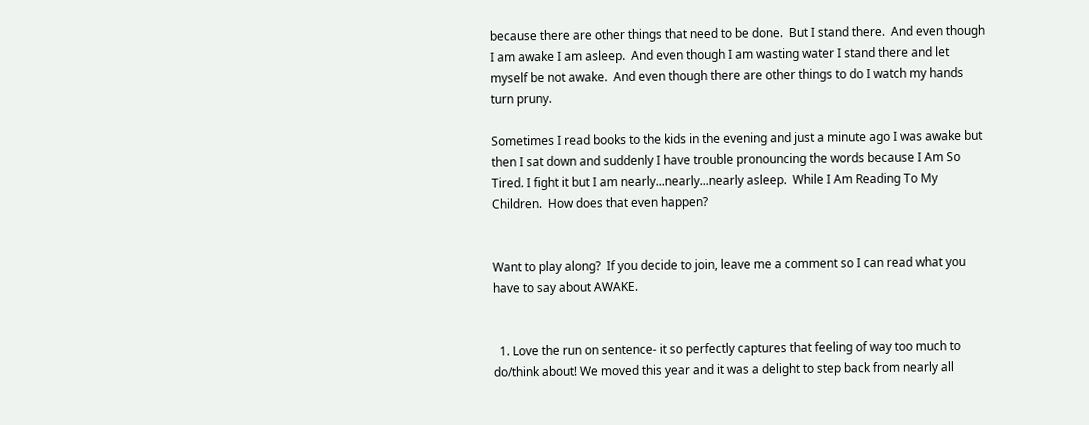because there are other things that need to be done.  But I stand there.  And even though I am awake I am asleep.  And even though I am wasting water I stand there and let myself be not awake.  And even though there are other things to do I watch my hands turn pruny.

Sometimes I read books to the kids in the evening and just a minute ago I was awake but then I sat down and suddenly I have trouble pronouncing the words because I Am So Tired. I fight it but I am nearly...nearly...nearly asleep.  While I Am Reading To My Children.  How does that even happen?


Want to play along?  If you decide to join, leave me a comment so I can read what you have to say about AWAKE.


  1. Love the run on sentence- it so perfectly captures that feeling of way too much to do/think about! We moved this year and it was a delight to step back from nearly all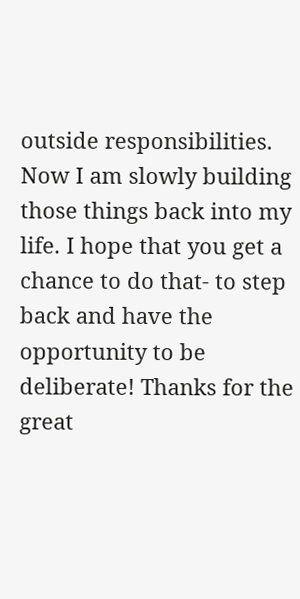outside responsibilities. Now I am slowly building those things back into my life. I hope that you get a chance to do that- to step back and have the opportunity to be deliberate! Thanks for the great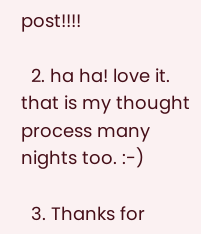post!!!!

  2. ha ha! love it. that is my thought process many nights too. :-)

  3. Thanks for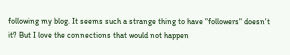following my blog. It seems such a strange thing to have "followers" doesn't it? But I love the connections that would not happen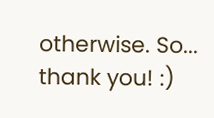otherwise. So... thank you! :)